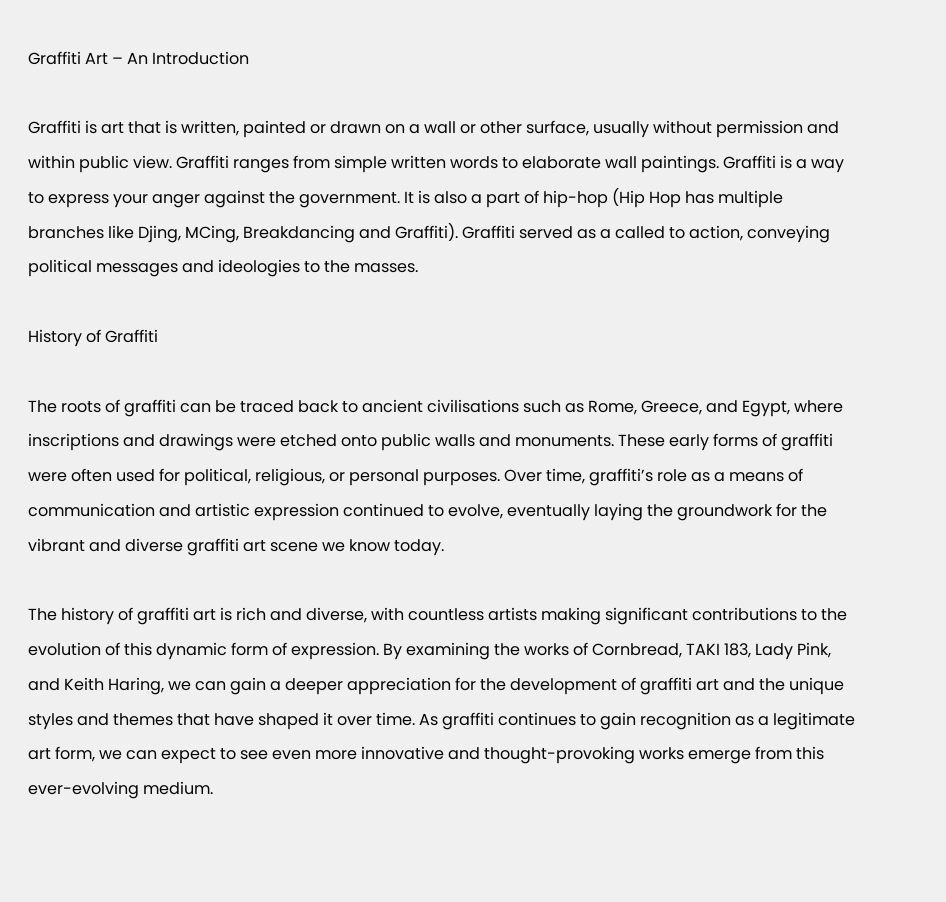Graffiti Art – An Introduction

Graffiti is art that is written, painted or drawn on a wall or other surface, usually without permission and within public view. Graffiti ranges from simple written words to elaborate wall paintings. Graffiti is a way to express your anger against the government. It is also a part of hip-hop (Hip Hop has multiple branches like Djing, MCing, Breakdancing and Graffiti). Graffiti served as a called to action, conveying political messages and ideologies to the masses.

History of Graffiti

The roots of graffiti can be traced back to ancient civilisations such as Rome, Greece, and Egypt, where inscriptions and drawings were etched onto public walls and monuments. These early forms of graffiti were often used for political, religious, or personal purposes. Over time, graffiti’s role as a means of communication and artistic expression continued to evolve, eventually laying the groundwork for the vibrant and diverse graffiti art scene we know today.

The history of graffiti art is rich and diverse, with countless artists making significant contributions to the evolution of this dynamic form of expression. By examining the works of Cornbread, TAKI 183, Lady Pink, and Keith Haring, we can gain a deeper appreciation for the development of graffiti art and the unique styles and themes that have shaped it over time. As graffiti continues to gain recognition as a legitimate art form, we can expect to see even more innovative and thought-provoking works emerge from this ever-evolving medium.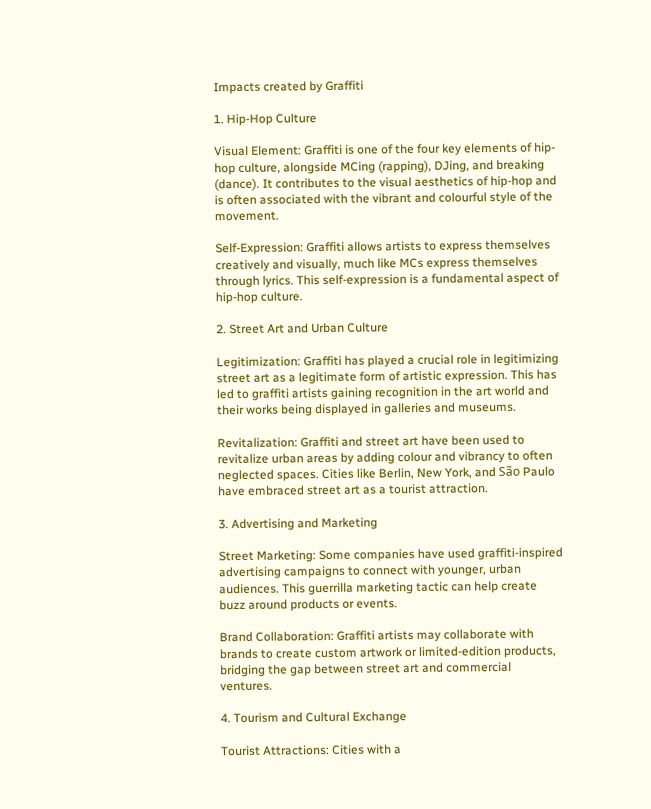Impacts created by Graffiti

1. Hip-Hop Culture

Visual Element: Graffiti is one of the four key elements of hip-hop culture, alongside MCing (rapping), DJing, and breaking (dance). It contributes to the visual aesthetics of hip-hop and is often associated with the vibrant and colourful style of the movement.

Self-Expression: Graffiti allows artists to express themselves creatively and visually, much like MCs express themselves through lyrics. This self-expression is a fundamental aspect of hip-hop culture.

2. Street Art and Urban Culture

Legitimization: Graffiti has played a crucial role in legitimizing street art as a legitimate form of artistic expression. This has led to graffiti artists gaining recognition in the art world and their works being displayed in galleries and museums.

Revitalization: Graffiti and street art have been used to revitalize urban areas by adding colour and vibrancy to often neglected spaces. Cities like Berlin, New York, and São Paulo have embraced street art as a tourist attraction.

3. Advertising and Marketing

Street Marketing: Some companies have used graffiti-inspired advertising campaigns to connect with younger, urban audiences. This guerrilla marketing tactic can help create buzz around products or events.

Brand Collaboration: Graffiti artists may collaborate with brands to create custom artwork or limited-edition products, bridging the gap between street art and commercial ventures.

4. Tourism and Cultural Exchange

Tourist Attractions: Cities with a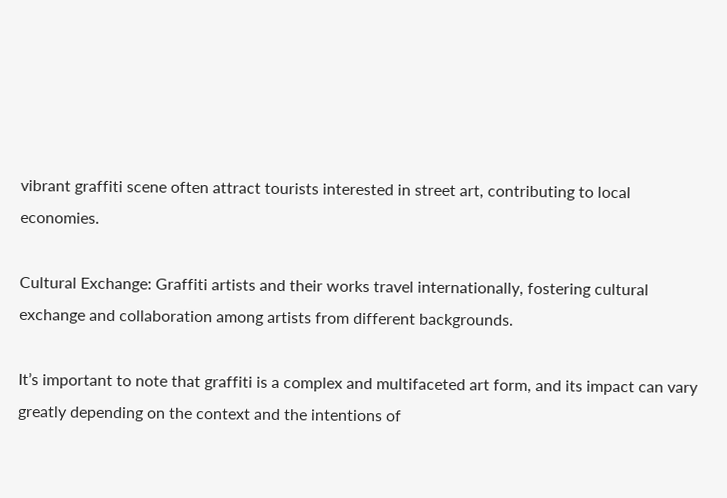vibrant graffiti scene often attract tourists interested in street art, contributing to local economies.

Cultural Exchange: Graffiti artists and their works travel internationally, fostering cultural exchange and collaboration among artists from different backgrounds.

It’s important to note that graffiti is a complex and multifaceted art form, and its impact can vary greatly depending on the context and the intentions of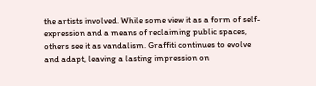the artists involved. While some view it as a form of self-expression and a means of reclaiming public spaces, others see it as vandalism. Graffiti continues to evolve and adapt, leaving a lasting impression on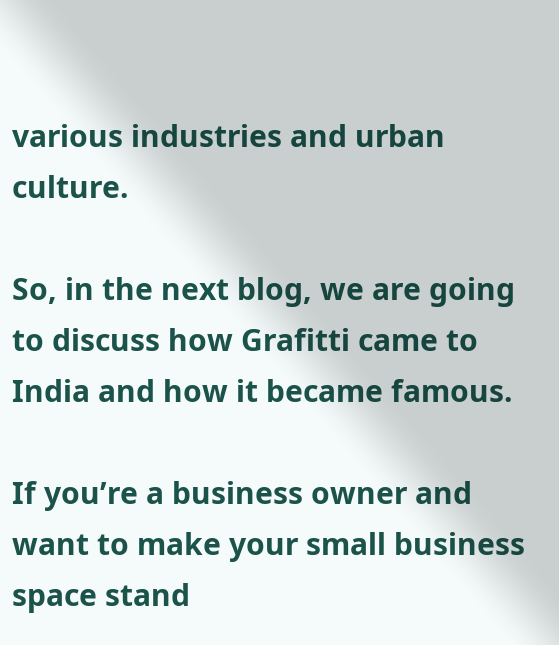various industries and urban culture.

So, in the next blog, we are going to discuss how Grafitti came to India and how it became famous.

If you’re a business owner and want to make your small business space stand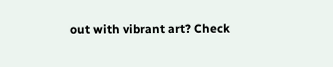out with vibrant art? Check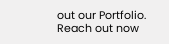out our Portfolio. Reach out now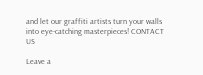and let our graffiti artists turn your walls into eye-catching masterpieces! CONTACT US

Leave a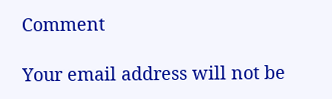Comment

Your email address will not be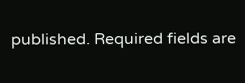published. Required fields are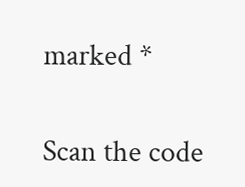marked *

Scan the code